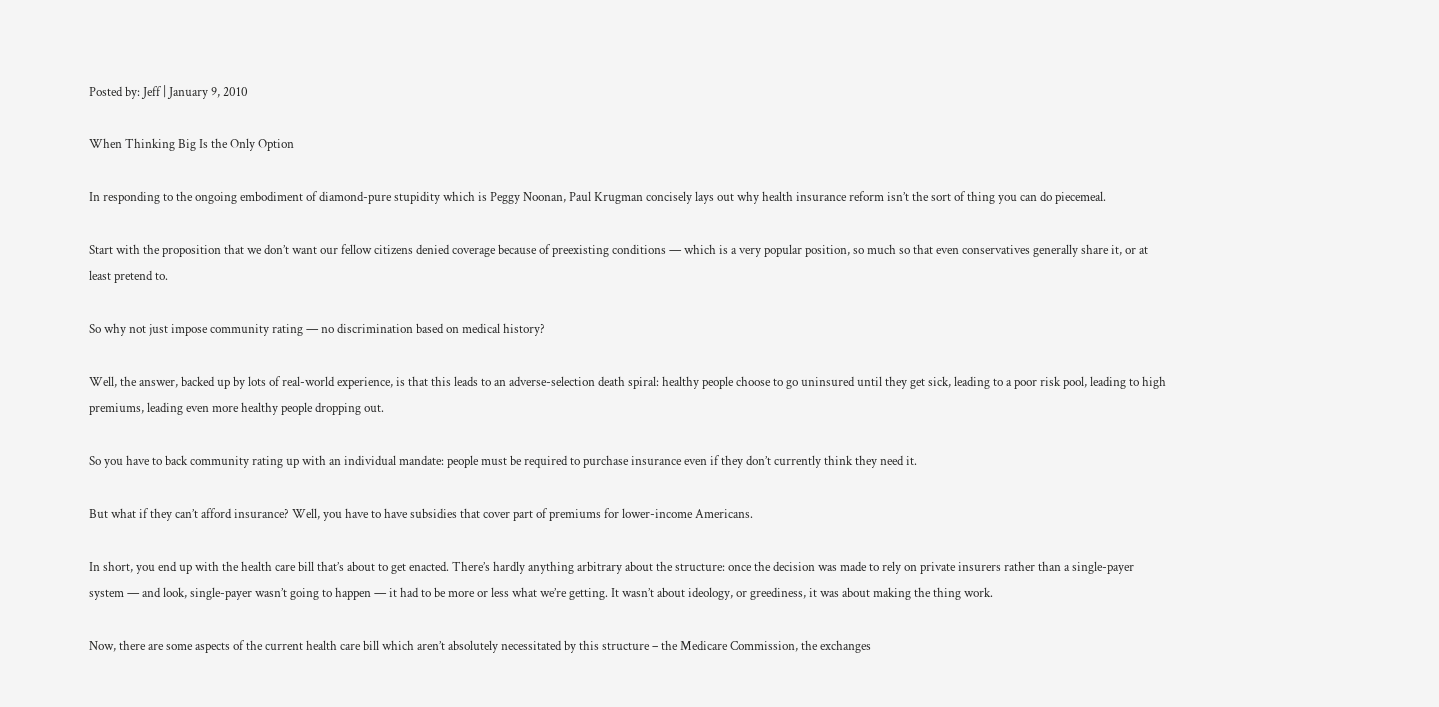Posted by: Jeff | January 9, 2010

When Thinking Big Is the Only Option

In responding to the ongoing embodiment of diamond-pure stupidity which is Peggy Noonan, Paul Krugman concisely lays out why health insurance reform isn’t the sort of thing you can do piecemeal.

Start with the proposition that we don’t want our fellow citizens denied coverage because of preexisting conditions — which is a very popular position, so much so that even conservatives generally share it, or at least pretend to.

So why not just impose community rating — no discrimination based on medical history?

Well, the answer, backed up by lots of real-world experience, is that this leads to an adverse-selection death spiral: healthy people choose to go uninsured until they get sick, leading to a poor risk pool, leading to high premiums, leading even more healthy people dropping out.

So you have to back community rating up with an individual mandate: people must be required to purchase insurance even if they don’t currently think they need it.

But what if they can’t afford insurance? Well, you have to have subsidies that cover part of premiums for lower-income Americans.

In short, you end up with the health care bill that’s about to get enacted. There’s hardly anything arbitrary about the structure: once the decision was made to rely on private insurers rather than a single-payer system — and look, single-payer wasn’t going to happen — it had to be more or less what we’re getting. It wasn’t about ideology, or greediness, it was about making the thing work.

Now, there are some aspects of the current health care bill which aren’t absolutely necessitated by this structure – the Medicare Commission, the exchanges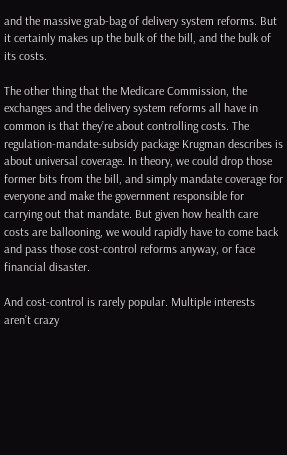and the massive grab-bag of delivery system reforms. But it certainly makes up the bulk of the bill, and the bulk of its costs.

The other thing that the Medicare Commission, the exchanges and the delivery system reforms all have in common is that they’re about controlling costs. The regulation-mandate-subsidy package Krugman describes is about universal coverage. In theory, we could drop those former bits from the bill, and simply mandate coverage for everyone and make the government responsible for carrying out that mandate. But given how health care costs are ballooning, we would rapidly have to come back and pass those cost-control reforms anyway, or face financial disaster.

And cost-control is rarely popular. Multiple interests aren’t crazy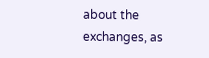about the exchanges, as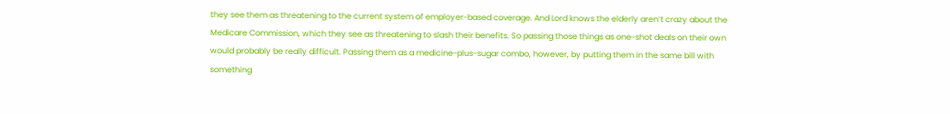they see them as threatening to the current system of employer-based coverage. And Lord knows the elderly aren’t crazy about the Medicare Commission, which they see as threatening to slash their benefits. So passing those things as one-shot deals on their own would probably be really difficult. Passing them as a medicine-plus-sugar combo, however, by putting them in the same bill with something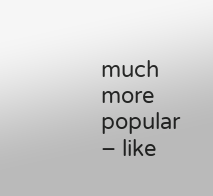much more popular – like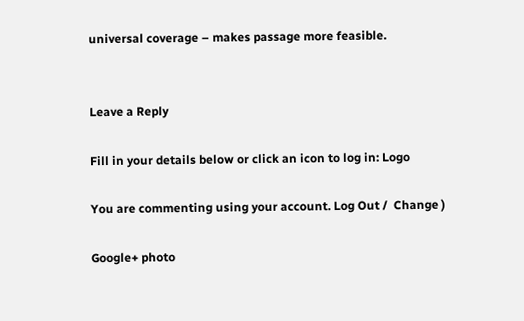universal coverage – makes passage more feasible.


Leave a Reply

Fill in your details below or click an icon to log in: Logo

You are commenting using your account. Log Out /  Change )

Google+ photo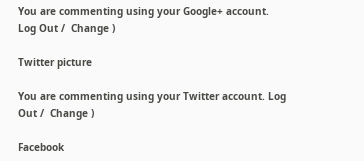You are commenting using your Google+ account. Log Out /  Change )

Twitter picture

You are commenting using your Twitter account. Log Out /  Change )

Facebook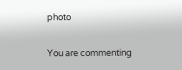photo

You are commenting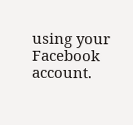using your Facebook account.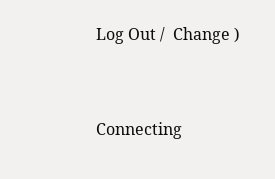Log Out /  Change )


Connecting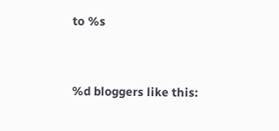to %s


%d bloggers like this: